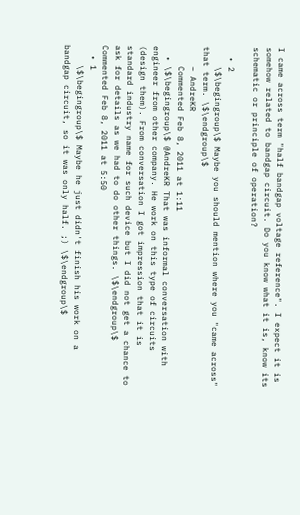I came across term "half bandgap voltage reference". I expect it is somehow related to bandgap circuit. Do you know what it is, know its schematic or principle of operation?

  • 2
    \$\begingroup\$ Maybe you should mention where you "came across" that term. \$\endgroup\$
    – AndreKR
    Commented Feb 8, 2011 at 1:11
  • \$\begingroup\$ @AndreKR That was informal conversation with engineer from other company. He work on this type of circuits (design them). From conversation I got impression that it is standard industry name for such device but I did not get a chance to ask for details as we had to do other things. \$\endgroup\$ Commented Feb 8, 2011 at 5:50
  • 1
    \$\begingroup\$ Maybe he just didn't finish his work on a bandgap circuit, so it was only half. ;) \$\endgroup\$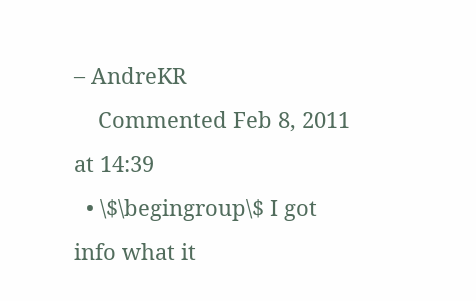– AndreKR
    Commented Feb 8, 2011 at 14:39
  • \$\begingroup\$ I got info what it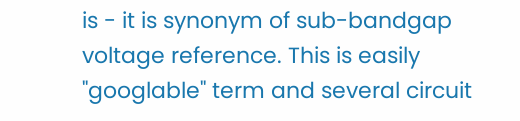is - it is synonym of sub-bandgap voltage reference. This is easily "googlable" term and several circuit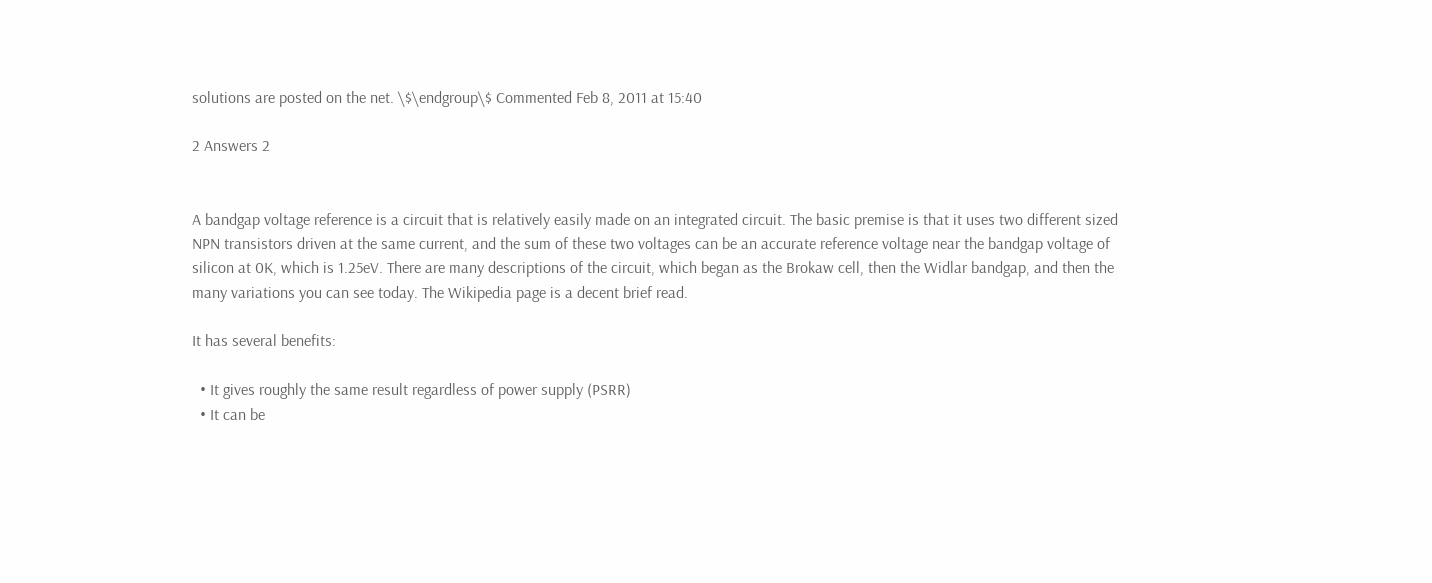solutions are posted on the net. \$\endgroup\$ Commented Feb 8, 2011 at 15:40

2 Answers 2


A bandgap voltage reference is a circuit that is relatively easily made on an integrated circuit. The basic premise is that it uses two different sized NPN transistors driven at the same current, and the sum of these two voltages can be an accurate reference voltage near the bandgap voltage of silicon at 0K, which is 1.25eV. There are many descriptions of the circuit, which began as the Brokaw cell, then the Widlar bandgap, and then the many variations you can see today. The Wikipedia page is a decent brief read.

It has several benefits:

  • It gives roughly the same result regardless of power supply (PSRR)
  • It can be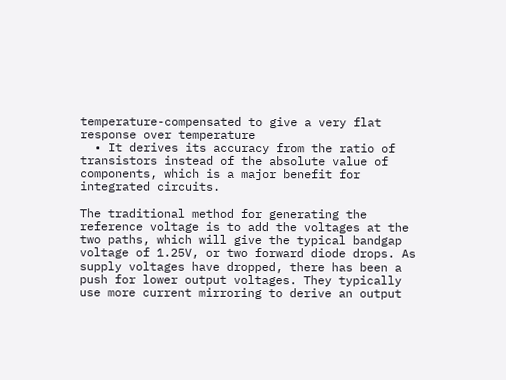temperature-compensated to give a very flat response over temperature
  • It derives its accuracy from the ratio of transistors instead of the absolute value of components, which is a major benefit for integrated circuits.

The traditional method for generating the reference voltage is to add the voltages at the two paths, which will give the typical bandgap voltage of 1.25V, or two forward diode drops. As supply voltages have dropped, there has been a push for lower output voltages. They typically use more current mirroring to derive an output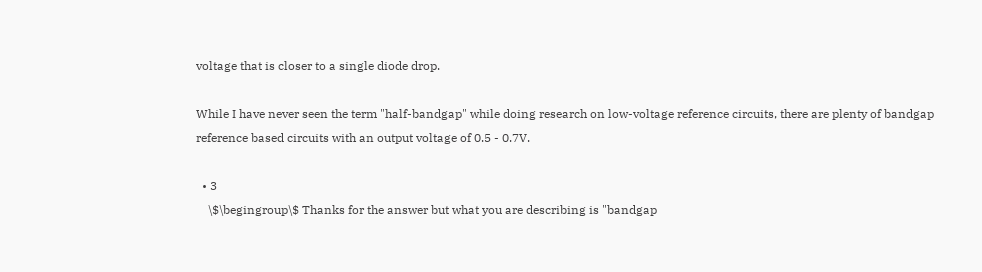voltage that is closer to a single diode drop.

While I have never seen the term "half-bandgap" while doing research on low-voltage reference circuits, there are plenty of bandgap reference based circuits with an output voltage of 0.5 - 0.7V.

  • 3
    \$\begingroup\$ Thanks for the answer but what you are describing is "bandgap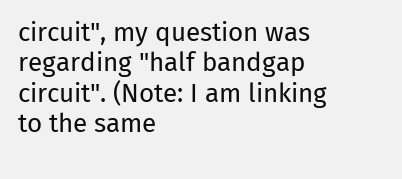circuit", my question was regarding "half bandgap circuit". (Note: I am linking to the same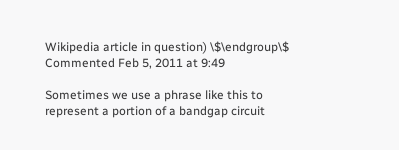Wikipedia article in question) \$\endgroup\$ Commented Feb 5, 2011 at 9:49

Sometimes we use a phrase like this to represent a portion of a bandgap circuit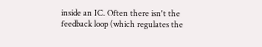inside an IC. Often there isn't the feedback loop (which regulates the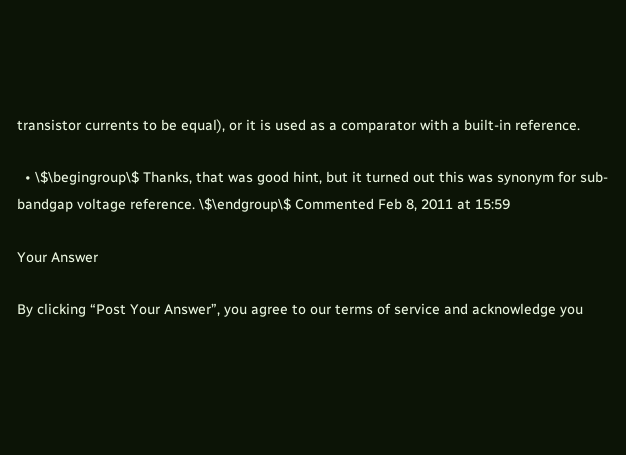transistor currents to be equal), or it is used as a comparator with a built-in reference.

  • \$\begingroup\$ Thanks, that was good hint, but it turned out this was synonym for sub-bandgap voltage reference. \$\endgroup\$ Commented Feb 8, 2011 at 15:59

Your Answer

By clicking “Post Your Answer”, you agree to our terms of service and acknowledge you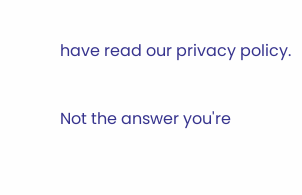have read our privacy policy.

Not the answer you're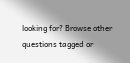looking for? Browse other questions tagged or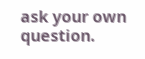ask your own question.